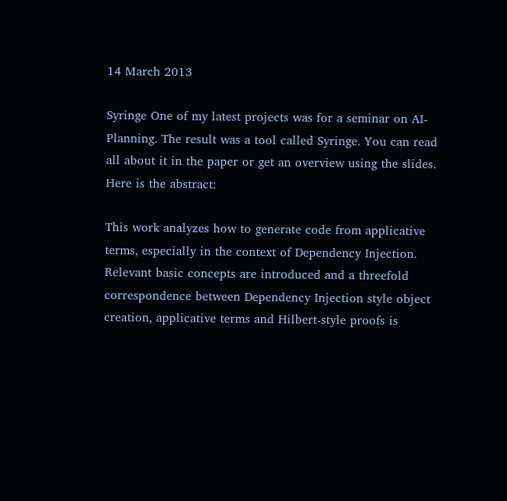14 March 2013

Syringe One of my latest projects was for a seminar on AI-Planning. The result was a tool called Syringe. You can read all about it in the paper or get an overview using the slides. Here is the abstract:

This work analyzes how to generate code from applicative terms, especially in the context of Dependency Injection. Relevant basic concepts are introduced and a threefold correspondence between Dependency Injection style object creation, applicative terms and Hilbert-style proofs is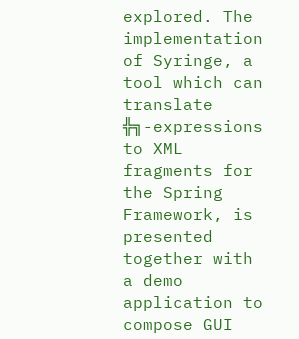explored. The implementation of Syringe, a tool which can translate ╬╗-expressions to XML fragments for the Spring Framework, is presented together with a demo application to compose GUI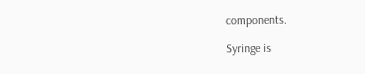components.

Syringe is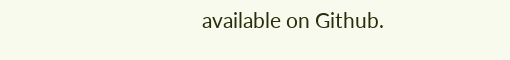available on Github.